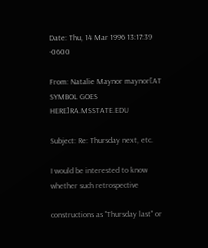Date: Thu, 14 Mar 1996 13:17:39 -0600

From: Natalie Maynor maynor[AT SYMBOL GOES HERE]RA.MSSTATE.EDU

Subject: Re: Thursday next, etc.

I would be interested to know whether such retrospective

constructions as "Thursday last" or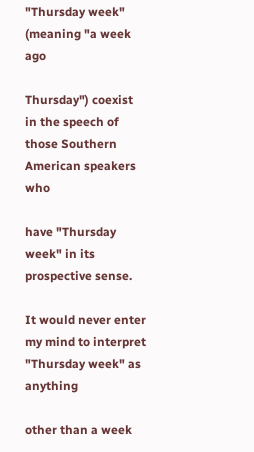"Thursday week" (meaning "a week ago

Thursday") coexist in the speech of those Southern American speakers who

have "Thursday week" in its prospective sense.

It would never enter my mind to interpret "Thursday week" as anything

other than a week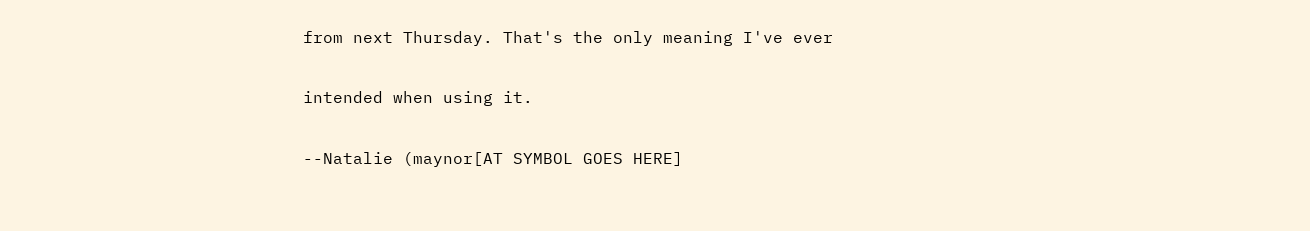from next Thursday. That's the only meaning I've ever

intended when using it.

--Natalie (maynor[AT SYMBOL GOES HERE]